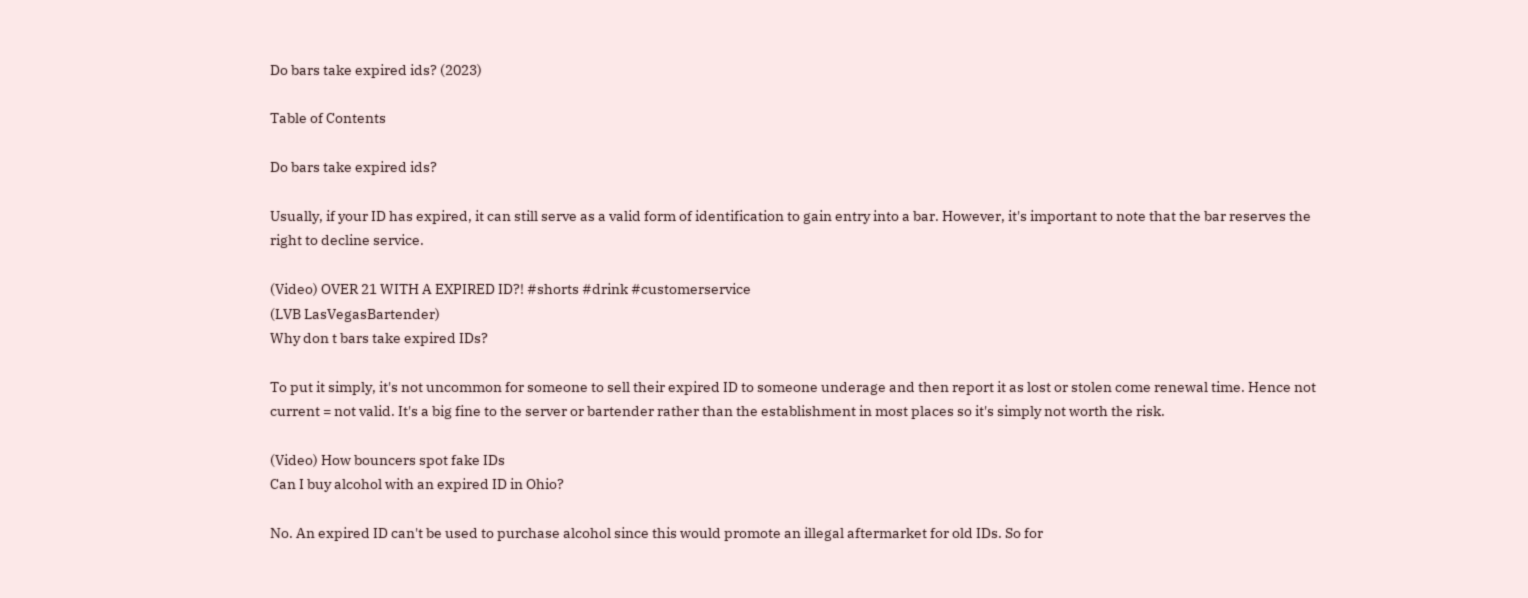Do bars take expired ids? (2023)

Table of Contents

Do bars take expired ids?

Usually, if your ID has expired, it can still serve as a valid form of identification to gain entry into a bar. However, it's important to note that the bar reserves the right to decline service.

(Video) OVER 21 WITH A EXPIRED ID?! #shorts #drink #customerservice
(LVB LasVegasBartender)
Why don t bars take expired IDs?

To put it simply, it's not uncommon for someone to sell their expired ID to someone underage and then report it as lost or stolen come renewal time. Hence not current = not valid. It's a big fine to the server or bartender rather than the establishment in most places so it's simply not worth the risk.

(Video) How bouncers spot fake IDs
Can I buy alcohol with an expired ID in Ohio?

No. An expired ID can't be used to purchase alcohol since this would promote an illegal aftermarket for old IDs. So for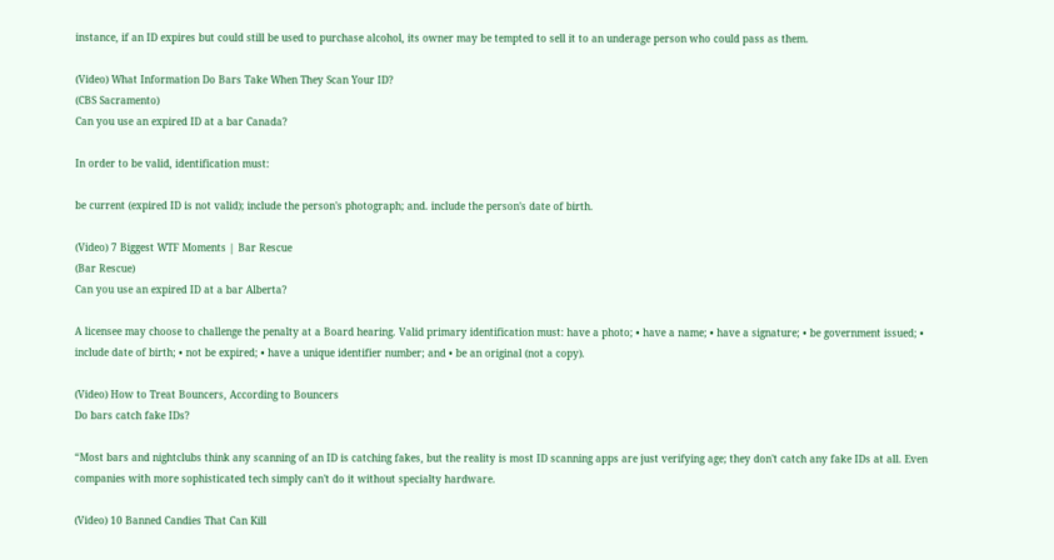instance, if an ID expires but could still be used to purchase alcohol, its owner may be tempted to sell it to an underage person who could pass as them.

(Video) What Information Do Bars Take When They Scan Your ID?
(CBS Sacramento)
Can you use an expired ID at a bar Canada?

In order to be valid, identification must:

be current (expired ID is not valid); include the person's photograph; and. include the person's date of birth.

(Video) 7 Biggest WTF Moments | Bar Rescue
(Bar Rescue)
Can you use an expired ID at a bar Alberta?

A licensee may choose to challenge the penalty at a Board hearing. Valid primary identification must: have a photo; • have a name; • have a signature; • be government issued; • include date of birth; • not be expired; • have a unique identifier number; and • be an original (not a copy).

(Video) How to Treat Bouncers, According to Bouncers
Do bars catch fake IDs?

“Most bars and nightclubs think any scanning of an ID is catching fakes, but the reality is most ID scanning apps are just verifying age; they don't catch any fake IDs at all. Even companies with more sophisticated tech simply can't do it without specialty hardware.

(Video) 10 Banned Candies That Can Kill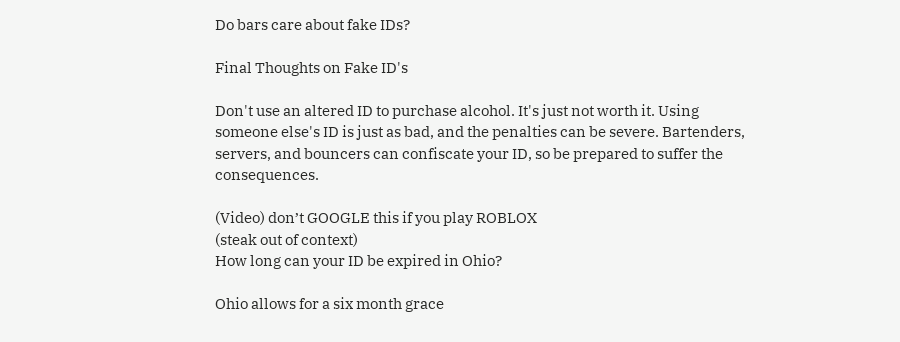Do bars care about fake IDs?

Final Thoughts on Fake ID's

Don't use an altered ID to purchase alcohol. It's just not worth it. Using someone else's ID is just as bad, and the penalties can be severe. Bartenders, servers, and bouncers can confiscate your ID, so be prepared to suffer the consequences.

(Video) don’t GOOGLE this if you play ROBLOX
(steak out of context)
How long can your ID be expired in Ohio?

Ohio allows for a six month grace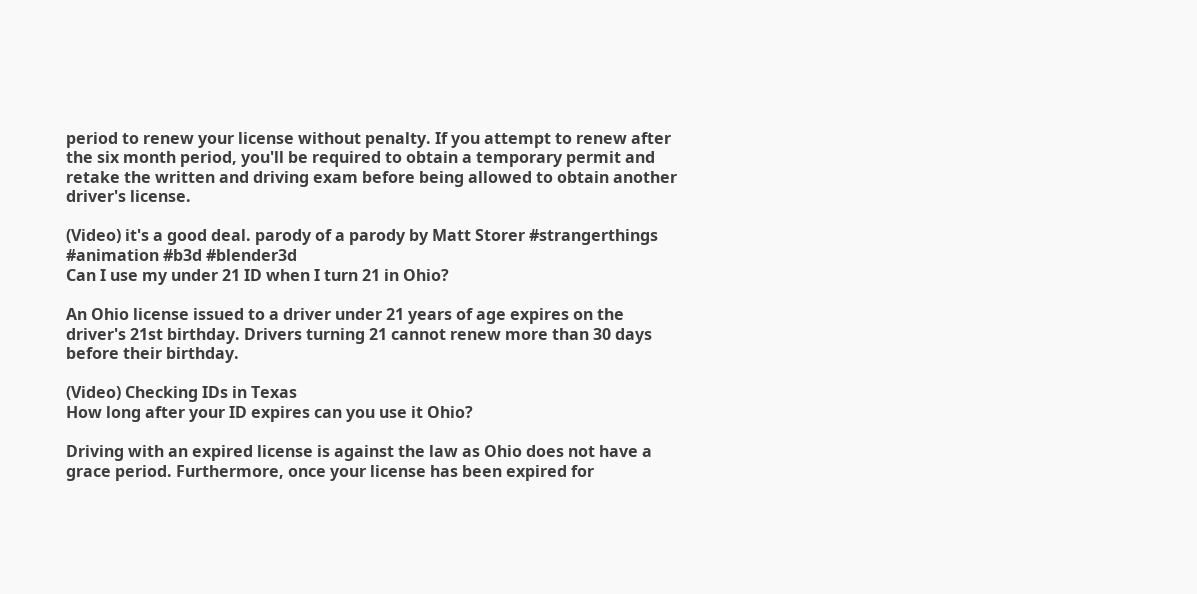period to renew your license without penalty. If you attempt to renew after the six month period, you'll be required to obtain a temporary permit and retake the written and driving exam before being allowed to obtain another driver's license.

(Video) it's a good deal. parody of a parody by Matt Storer #strangerthings #animation #b3d #blender3d
Can I use my under 21 ID when I turn 21 in Ohio?

An Ohio license issued to a driver under 21 years of age expires on the driver's 21st birthday. Drivers turning 21 cannot renew more than 30 days before their birthday.

(Video) Checking IDs in Texas
How long after your ID expires can you use it Ohio?

Driving with an expired license is against the law as Ohio does not have a grace period. Furthermore, once your license has been expired for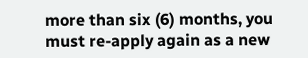more than six (6) months, you must re-apply again as a new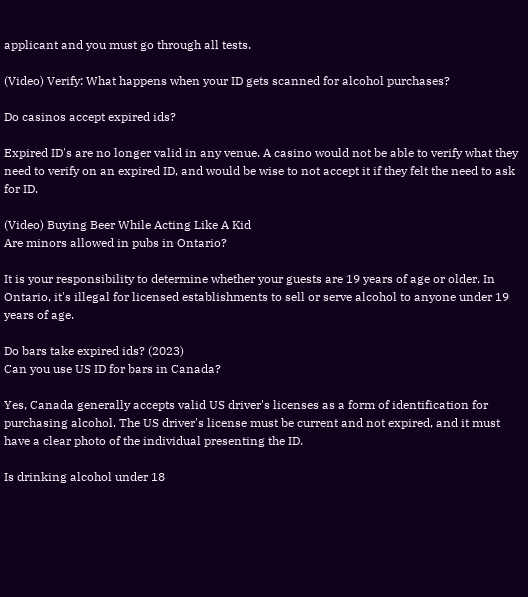applicant and you must go through all tests.

(Video) Verify: What happens when your ID gets scanned for alcohol purchases?

Do casinos accept expired ids?

Expired ID's are no longer valid in any venue. A casino would not be able to verify what they need to verify on an expired ID, and would be wise to not accept it if they felt the need to ask for ID.

(Video) Buying Beer While Acting Like A Kid
Are minors allowed in pubs in Ontario?

It is your responsibility to determine whether your guests are 19 years of age or older. In Ontario, it's illegal for licensed establishments to sell or serve alcohol to anyone under 19 years of age.

Do bars take expired ids? (2023)
Can you use US ID for bars in Canada?

Yes, Canada generally accepts valid US driver's licenses as a form of identification for purchasing alcohol. The US driver's license must be current and not expired, and it must have a clear photo of the individual presenting the ID.

Is drinking alcohol under 18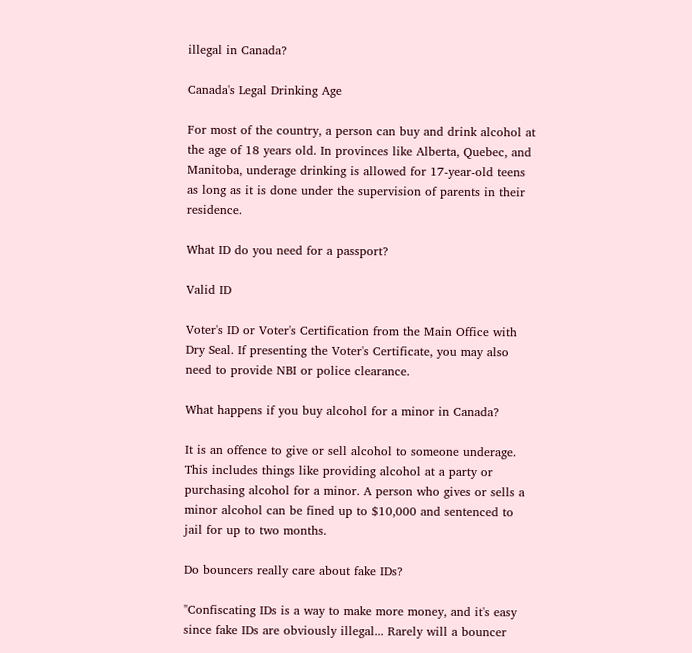illegal in Canada?

Canada's Legal Drinking Age

For most of the country, a person can buy and drink alcohol at the age of 18 years old. In provinces like Alberta, Quebec, and Manitoba, underage drinking is allowed for 17-year-old teens as long as it is done under the supervision of parents in their residence.

What ID do you need for a passport?

Valid ID

Voter's ID or Voter's Certification from the Main Office with Dry Seal. If presenting the Voter's Certificate, you may also need to provide NBI or police clearance.

What happens if you buy alcohol for a minor in Canada?

It is an offence to give or sell alcohol to someone underage. This includes things like providing alcohol at a party or purchasing alcohol for a minor. A person who gives or sells a minor alcohol can be fined up to $10,000 and sentenced to jail for up to two months.

Do bouncers really care about fake IDs?

"Confiscating IDs is a way to make more money, and it's easy since fake IDs are obviously illegal... Rarely will a bouncer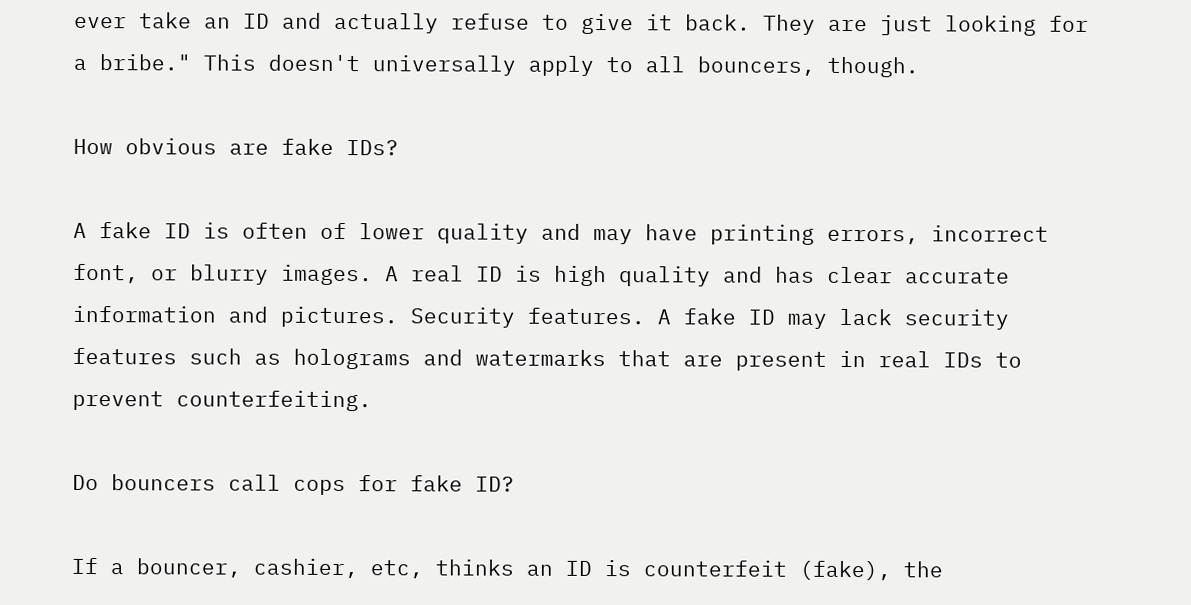ever take an ID and actually refuse to give it back. They are just looking for a bribe." This doesn't universally apply to all bouncers, though.

How obvious are fake IDs?

A fake ID is often of lower quality and may have printing errors, incorrect font, or blurry images. A real ID is high quality and has clear accurate information and pictures. Security features. A fake ID may lack security features such as holograms and watermarks that are present in real IDs to prevent counterfeiting.

Do bouncers call cops for fake ID?

If a bouncer, cashier, etc, thinks an ID is counterfeit (fake), the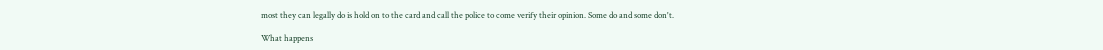most they can legally do is hold on to the card and call the police to come verify their opinion. Some do and some don't.

What happens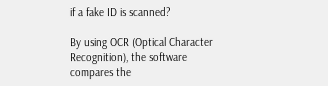if a fake ID is scanned?

By using OCR (Optical Character Recognition), the software compares the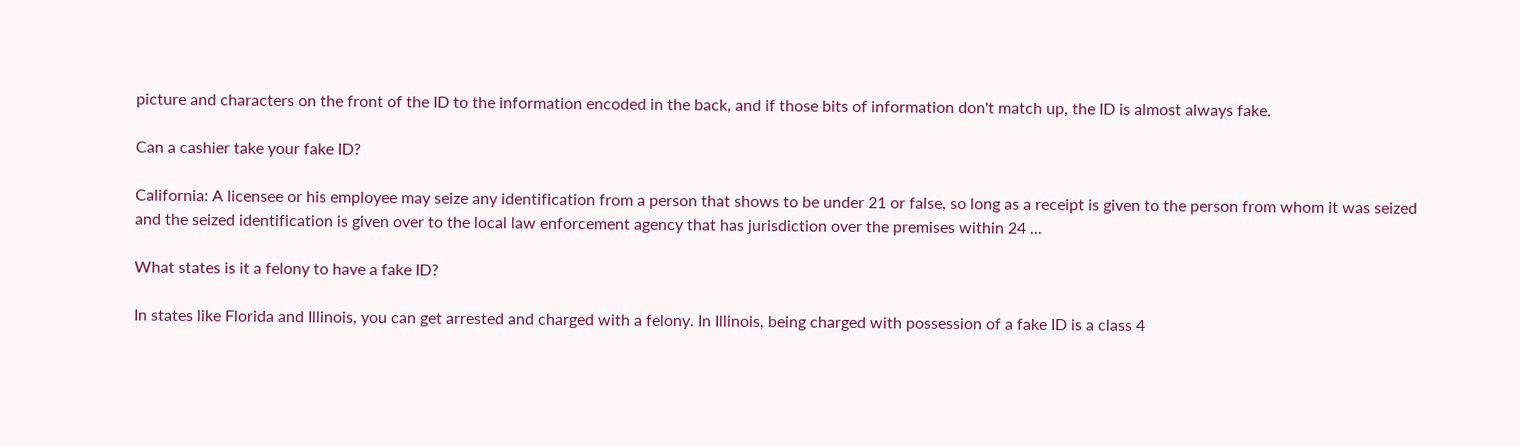picture and characters on the front of the ID to the information encoded in the back, and if those bits of information don't match up, the ID is almost always fake.

Can a cashier take your fake ID?

California: A licensee or his employee may seize any identification from a person that shows to be under 21 or false, so long as a receipt is given to the person from whom it was seized and the seized identification is given over to the local law enforcement agency that has jurisdiction over the premises within 24 ...

What states is it a felony to have a fake ID?

In states like Florida and Illinois, you can get arrested and charged with a felony. In Illinois, being charged with possession of a fake ID is a class 4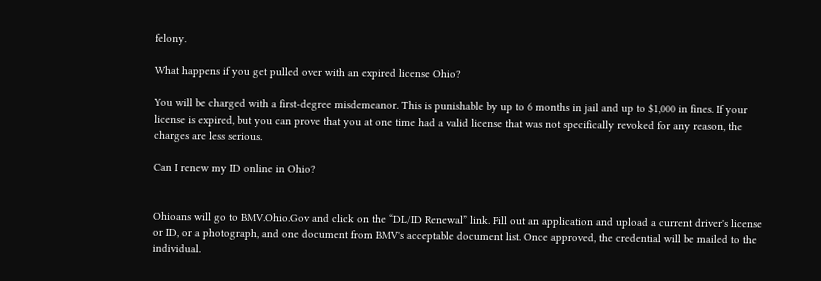felony.

What happens if you get pulled over with an expired license Ohio?

You will be charged with a first-degree misdemeanor. This is punishable by up to 6 months in jail and up to $1,000 in fines. If your license is expired, but you can prove that you at one time had a valid license that was not specifically revoked for any reason, the charges are less serious.

Can I renew my ID online in Ohio?


Ohioans will go to BMV.Ohio.Gov and click on the “DL/ID Renewal” link. Fill out an application and upload a current driver's license or ID, or a photograph, and one document from BMV's acceptable document list. Once approved, the credential will be mailed to the individual.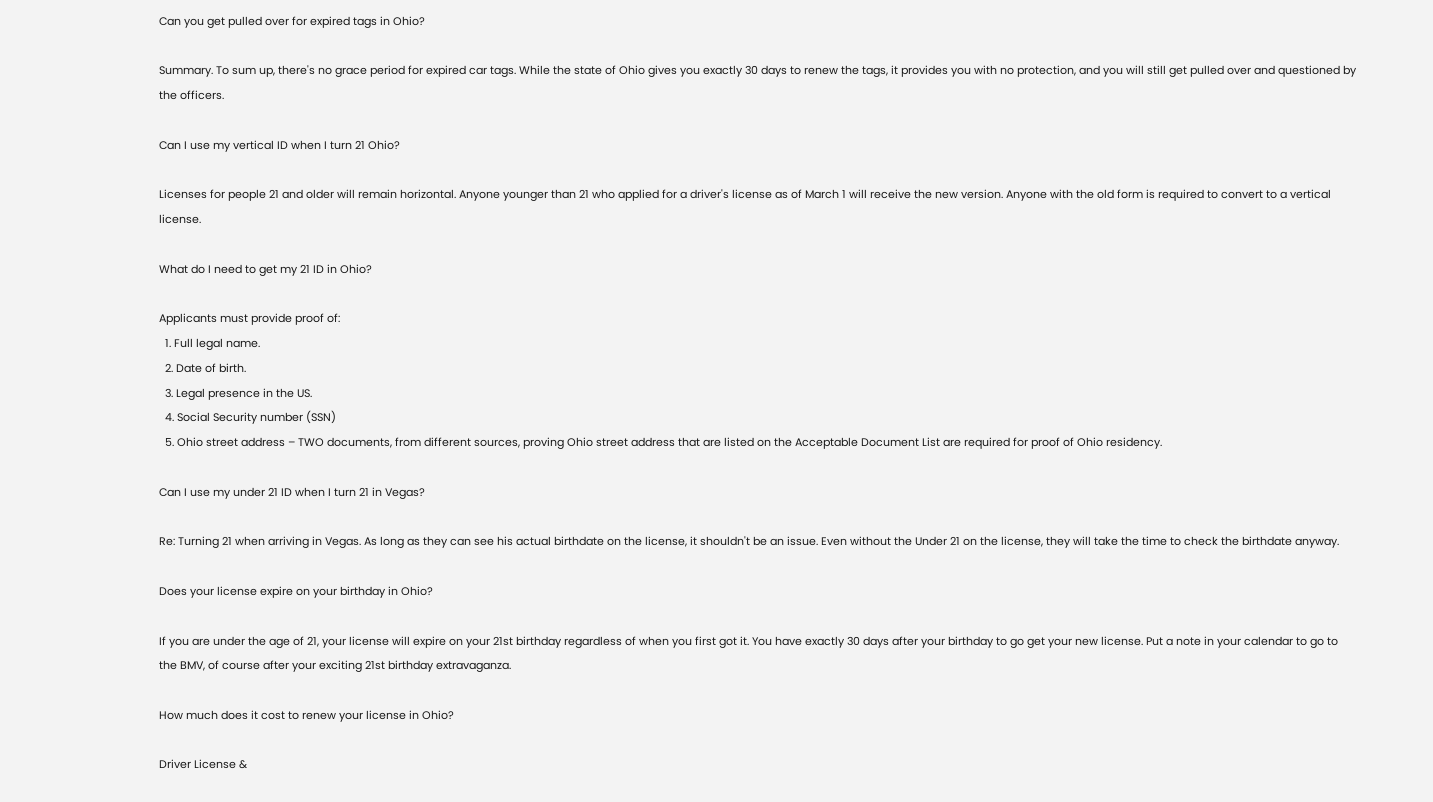Can you get pulled over for expired tags in Ohio?

Summary. To sum up, there's no grace period for expired car tags. While the state of Ohio gives you exactly 30 days to renew the tags, it provides you with no protection, and you will still get pulled over and questioned by the officers.

Can I use my vertical ID when I turn 21 Ohio?

Licenses for people 21 and older will remain horizontal. Anyone younger than 21 who applied for a driver's license as of March 1 will receive the new version. Anyone with the old form is required to convert to a vertical license.

What do I need to get my 21 ID in Ohio?

Applicants must provide proof of:
  1. Full legal name.
  2. Date of birth.
  3. Legal presence in the US.
  4. Social Security number (SSN)
  5. Ohio street address – TWO documents, from different sources, proving Ohio street address that are listed on the Acceptable Document List are required for proof of Ohio residency.

Can I use my under 21 ID when I turn 21 in Vegas?

Re: Turning 21 when arriving in Vegas. As long as they can see his actual birthdate on the license, it shouldn't be an issue. Even without the Under 21 on the license, they will take the time to check the birthdate anyway.

Does your license expire on your birthday in Ohio?

If you are under the age of 21, your license will expire on your 21st birthday regardless of when you first got it. You have exactly 30 days after your birthday to go get your new license. Put a note in your calendar to go to the BMV, of course after your exciting 21st birthday extravaganza.

How much does it cost to renew your license in Ohio?

Driver License &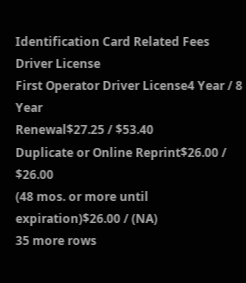Identification Card Related Fees
Driver License
First Operator Driver License4 Year / 8 Year
Renewal$27.25 / $53.40
Duplicate or Online Reprint$26.00 / $26.00
(48 mos. or more until expiration)$26.00 / (NA)
35 more rows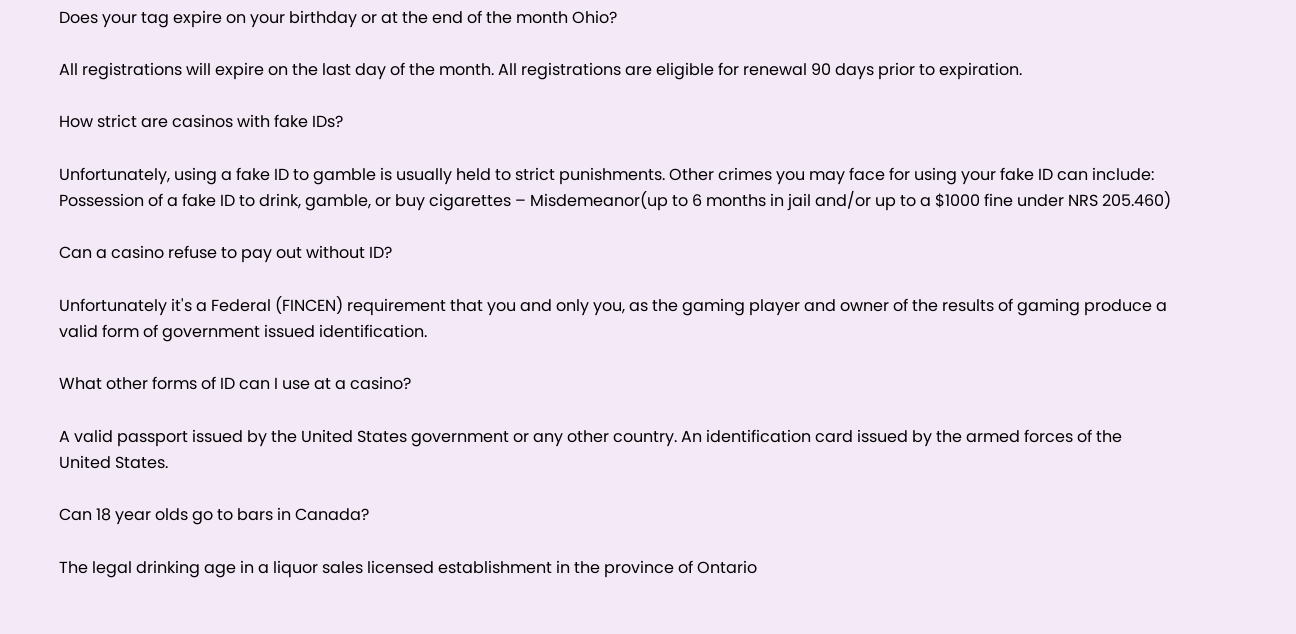Does your tag expire on your birthday or at the end of the month Ohio?

All registrations will expire on the last day of the month. All registrations are eligible for renewal 90 days prior to expiration.

How strict are casinos with fake IDs?

Unfortunately, using a fake ID to gamble is usually held to strict punishments. Other crimes you may face for using your fake ID can include: Possession of a fake ID to drink, gamble, or buy cigarettes – Misdemeanor(up to 6 months in jail and/or up to a $1000 fine under NRS 205.460)

Can a casino refuse to pay out without ID?

Unfortunately it's a Federal (FINCEN) requirement that you and only you, as the gaming player and owner of the results of gaming produce a valid form of government issued identification.

What other forms of ID can I use at a casino?

A valid passport issued by the United States government or any other country. An identification card issued by the armed forces of the United States.

Can 18 year olds go to bars in Canada?

The legal drinking age in a liquor sales licensed establishment in the province of Ontario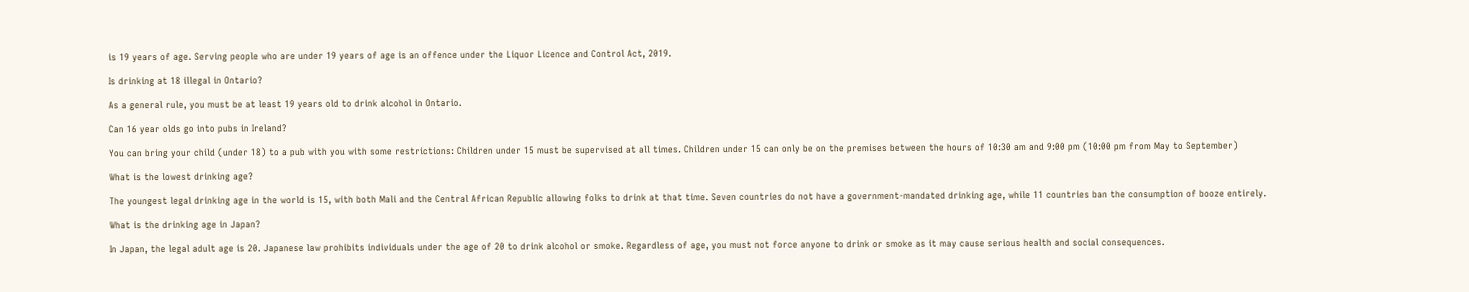is 19 years of age. Serving people who are under 19 years of age is an offence under the Liquor Licence and Control Act, 2019.

Is drinking at 18 illegal in Ontario?

As a general rule, you must be at least 19 years old to drink alcohol in Ontario.

Can 16 year olds go into pubs in Ireland?

You can bring your child (under 18) to a pub with you with some restrictions: Children under 15 must be supervised at all times. Children under 15 can only be on the premises between the hours of 10:30 am and 9:00 pm (10:00 pm from May to September)

What is the lowest drinking age?

The youngest legal drinking age in the world is 15, with both Mali and the Central African Republic allowing folks to drink at that time. Seven countries do not have a government-mandated drinking age, while 11 countries ban the consumption of booze entirely.

What is the drinking age in Japan?

In Japan, the legal adult age is 20. Japanese law prohibits individuals under the age of 20 to drink alcohol or smoke. Regardless of age, you must not force anyone to drink or smoke as it may cause serious health and social consequences.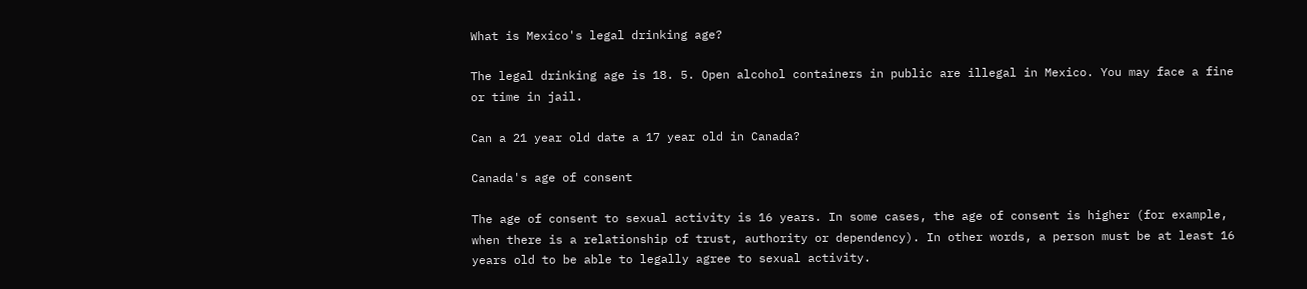What is Mexico's legal drinking age?

The legal drinking age is 18. 5. Open alcohol containers in public are illegal in Mexico. You may face a fine or time in jail.

Can a 21 year old date a 17 year old in Canada?

Canada's age of consent

The age of consent to sexual activity is 16 years. In some cases, the age of consent is higher (for example, when there is a relationship of trust, authority or dependency). In other words, a person must be at least 16 years old to be able to legally agree to sexual activity.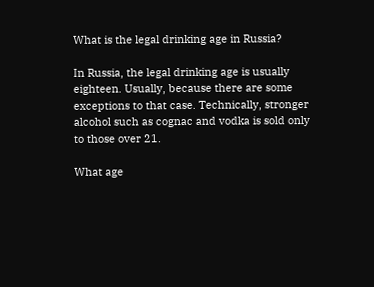What is the legal drinking age in Russia?

In Russia, the legal drinking age is usually eighteen. Usually, because there are some exceptions to that case. Technically, stronger alcohol such as cognac and vodka is sold only to those over 21.

What age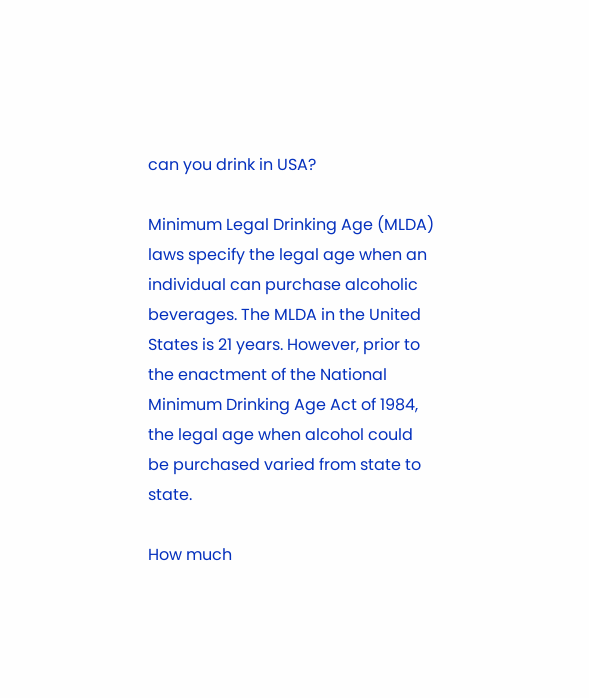can you drink in USA?

Minimum Legal Drinking Age (MLDA) laws specify the legal age when an individual can purchase alcoholic beverages. The MLDA in the United States is 21 years. However, prior to the enactment of the National Minimum Drinking Age Act of 1984, the legal age when alcohol could be purchased varied from state to state.

How much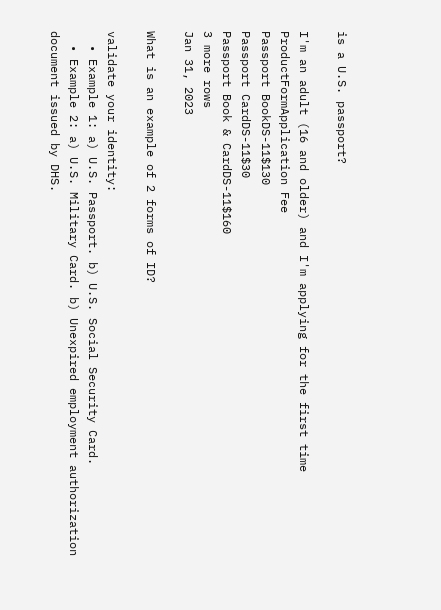is a U.S. passport?

I'm an adult (16 and older) and I'm applying for the first time
ProductFormApplication Fee
Passport BookDS-11$130
Passport CardDS-11$30
Passport Book & CardDS-11$160
3 more rows
Jan 31, 2023

What is an example of 2 forms of ID?

validate your identity:
  • Example 1: a) U.S. Passport. b) U.S. Social Security Card.
  • Example 2: a) U.S. Military Card. b) Unexpired employment authorization document issued by DHS.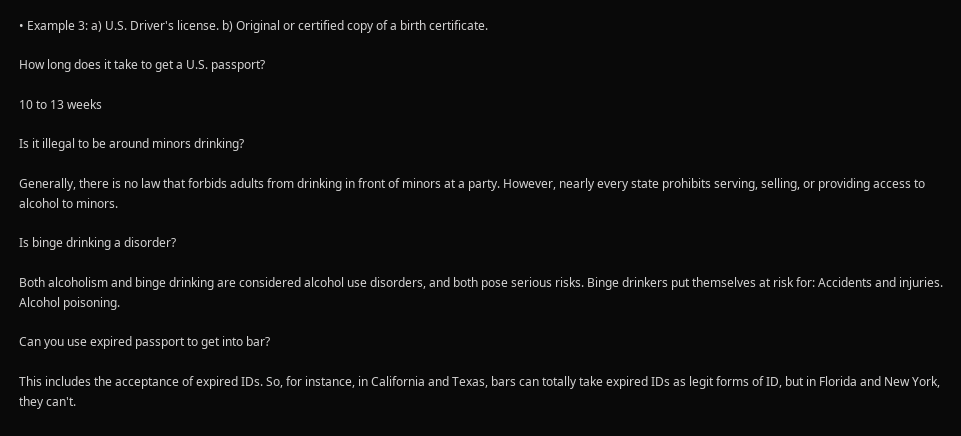• Example 3: a) U.S. Driver's license. b) Original or certified copy of a birth certificate.

How long does it take to get a U.S. passport?

10 to 13 weeks

Is it illegal to be around minors drinking?

Generally, there is no law that forbids adults from drinking in front of minors at a party. However, nearly every state prohibits serving, selling, or providing access to alcohol to minors.

Is binge drinking a disorder?

Both alcoholism and binge drinking are considered alcohol use disorders, and both pose serious risks. Binge drinkers put themselves at risk for: Accidents and injuries. Alcohol poisoning.

Can you use expired passport to get into bar?

This includes the acceptance of expired IDs. So, for instance, in California and Texas, bars can totally take expired IDs as legit forms of ID, but in Florida and New York, they can't.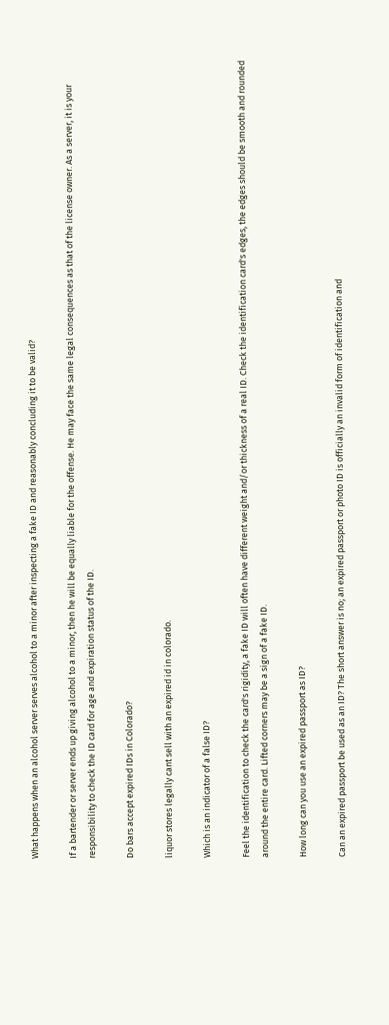What happens when an alcohol server serves alcohol to a minor after inspecting a fake ID and reasonably concluding it to be valid?

If a bartender or server ends up giving alcohol to a minor, then he will be equally liable for the offense. He may face the same legal consequences as that of the license owner. As a server, it is your responsibility to check the ID card for age and expiration status of the ID.

Do bars accept expired IDs in Colorado?

liquor stores legally cant sell with an expired id in colorado.

Which is an indicator of a false ID?

Feel the identification to check the card's rigidity, a fake ID will often have different weight and/or thickness of a real ID. Check the identification card's edges, the edges should be smooth and rounded around the entire card. Lifted corners may be a sign of a fake ID.

How long can you use an expired passport as ID?

Can an expired passport be used as an ID? The short answer is no; an expired passport or photo ID is officially an invalid form of identification and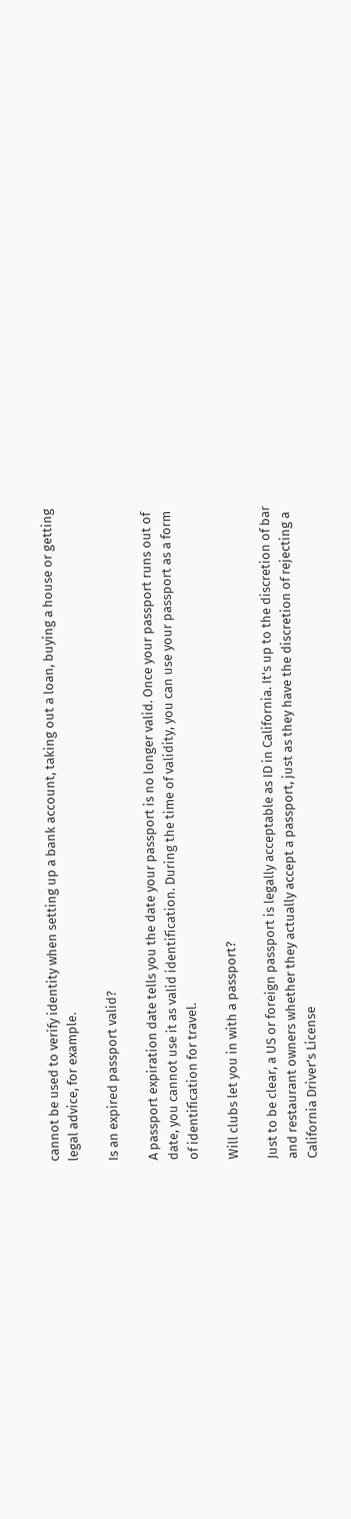cannot be used to verify identity when setting up a bank account, taking out a loan, buying a house or getting legal advice, for example.

Is an expired passport valid?

A passport expiration date tells you the date your passport is no longer valid. Once your passport runs out of date, you cannot use it as valid identification. During the time of validity, you can use your passport as a form of identification for travel.

Will clubs let you in with a passport?

Just to be clear, a US or foreign passport is legally acceptable as ID in California. It's up to the discretion of bar and restaurant owners whether they actually accept a passport, just as they have the discretion of rejecting a California Driver's License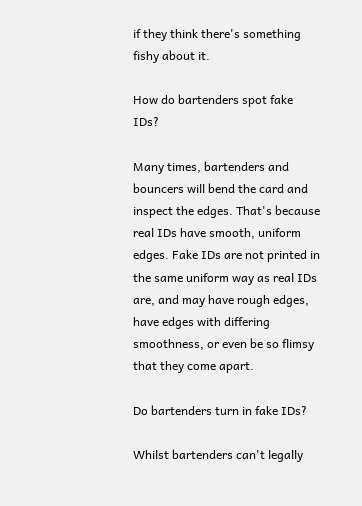if they think there's something fishy about it.

How do bartenders spot fake IDs?

Many times, bartenders and bouncers will bend the card and inspect the edges. That's because real IDs have smooth, uniform edges. Fake IDs are not printed in the same uniform way as real IDs are, and may have rough edges, have edges with differing smoothness, or even be so flimsy that they come apart.

Do bartenders turn in fake IDs?

Whilst bartenders can't legally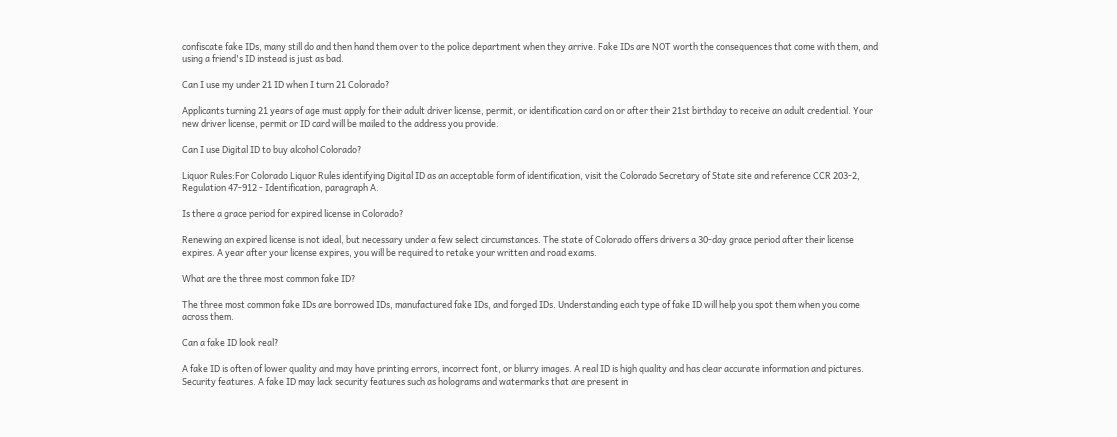confiscate fake IDs, many still do and then hand them over to the police department when they arrive. Fake IDs are NOT worth the consequences that come with them, and using a friend's ID instead is just as bad.

Can I use my under 21 ID when I turn 21 Colorado?

Applicants turning 21 years of age must apply for their adult driver license, permit, or identification card on or after their 21st birthday to receive an adult credential. Your new driver license, permit or ID card will be mailed to the address you provide.

Can I use Digital ID to buy alcohol Colorado?

Liquor Rules:For Colorado Liquor Rules identifying Digital ID as an acceptable form of identification, visit the Colorado Secretary of State site and reference CCR 203-2, Regulation 47-912 - Identification, paragraph A.

Is there a grace period for expired license in Colorado?

Renewing an expired license is not ideal, but necessary under a few select circumstances. The state of Colorado offers drivers a 30-day grace period after their license expires. A year after your license expires, you will be required to retake your written and road exams.

What are the three most common fake ID?

The three most common fake IDs are borrowed IDs, manufactured fake IDs, and forged IDs. Understanding each type of fake ID will help you spot them when you come across them.

Can a fake ID look real?

A fake ID is often of lower quality and may have printing errors, incorrect font, or blurry images. A real ID is high quality and has clear accurate information and pictures. Security features. A fake ID may lack security features such as holograms and watermarks that are present in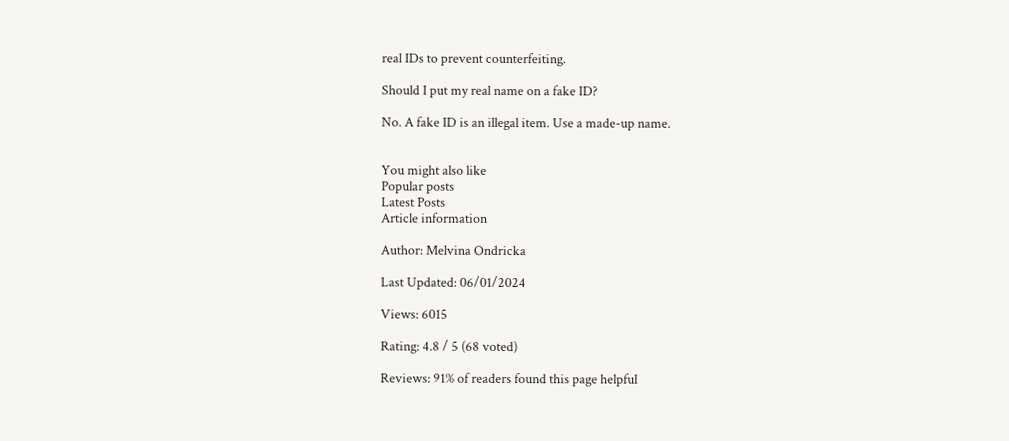real IDs to prevent counterfeiting.

Should I put my real name on a fake ID?

No. A fake ID is an illegal item. Use a made-up name.


You might also like
Popular posts
Latest Posts
Article information

Author: Melvina Ondricka

Last Updated: 06/01/2024

Views: 6015

Rating: 4.8 / 5 (68 voted)

Reviews: 91% of readers found this page helpful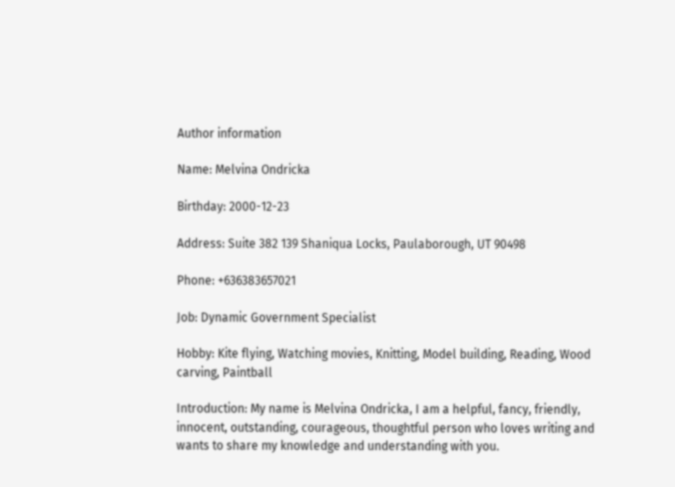Author information

Name: Melvina Ondricka

Birthday: 2000-12-23

Address: Suite 382 139 Shaniqua Locks, Paulaborough, UT 90498

Phone: +636383657021

Job: Dynamic Government Specialist

Hobby: Kite flying, Watching movies, Knitting, Model building, Reading, Wood carving, Paintball

Introduction: My name is Melvina Ondricka, I am a helpful, fancy, friendly, innocent, outstanding, courageous, thoughtful person who loves writing and wants to share my knowledge and understanding with you.